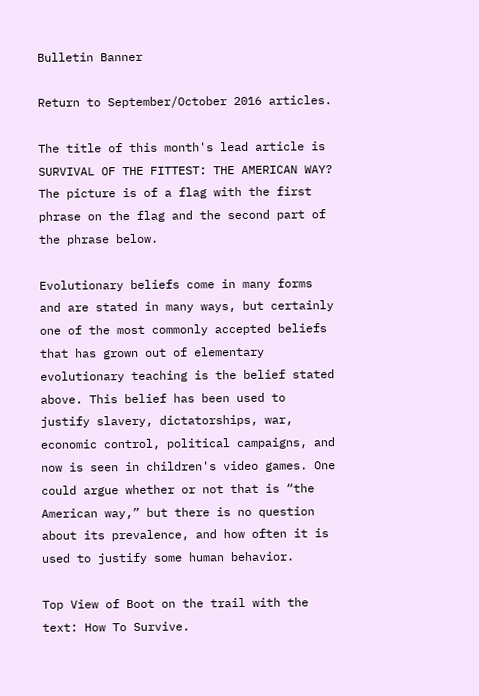Bulletin Banner

Return to September/October 2016 articles.

The title of this month's lead article is SURVIVAL OF THE FITTEST: THE AMERICAN WAY? The picture is of a flag with the first phrase on the flag and the second part of the phrase below.

Evolutionary beliefs come in many forms and are stated in many ways, but certainly one of the most commonly accepted beliefs that has grown out of elementary evolutionary teaching is the belief stated above. This belief has been used to justify slavery, dictatorships, war, economic control, political campaigns, and now is seen in children's video games. One could argue whether or not that is “the American way,” but there is no question about its prevalence, and how often it is used to justify some human behavior.

Top View of Boot on the trail with the text: How To Survive.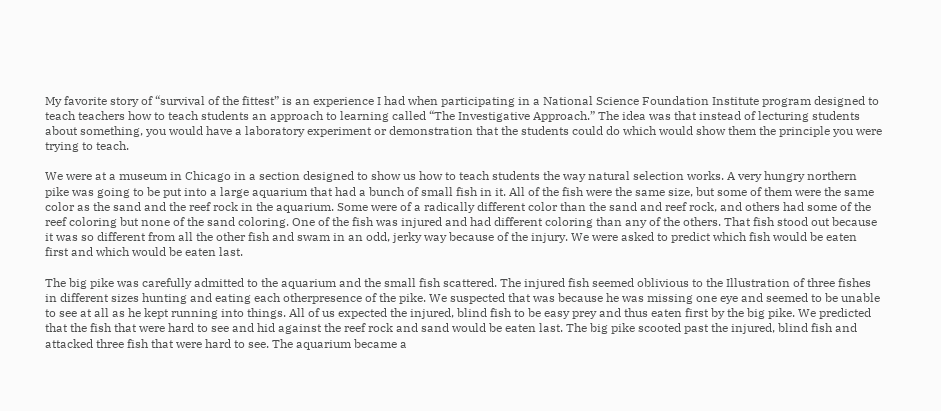My favorite story of “survival of the fittest” is an experience I had when participating in a National Science Foundation Institute program designed to teach teachers how to teach students an approach to learning called “The Investigative Approach.” The idea was that instead of lecturing students about something, you would have a laboratory experiment or demonstration that the students could do which would show them the principle you were trying to teach.

We were at a museum in Chicago in a section designed to show us how to teach students the way natural selection works. A very hungry northern pike was going to be put into a large aquarium that had a bunch of small fish in it. All of the fish were the same size, but some of them were the same color as the sand and the reef rock in the aquarium. Some were of a radically different color than the sand and reef rock, and others had some of the reef coloring but none of the sand coloring. One of the fish was injured and had different coloring than any of the others. That fish stood out because it was so different from all the other fish and swam in an odd, jerky way because of the injury. We were asked to predict which fish would be eaten first and which would be eaten last.

The big pike was carefully admitted to the aquarium and the small fish scattered. The injured fish seemed oblivious to the Illustration of three fishes in different sizes hunting and eating each otherpresence of the pike. We suspected that was because he was missing one eye and seemed to be unable to see at all as he kept running into things. All of us expected the injured, blind fish to be easy prey and thus eaten first by the big pike. We predicted that the fish that were hard to see and hid against the reef rock and sand would be eaten last. The big pike scooted past the injured, blind fish and attacked three fish that were hard to see. The aquarium became a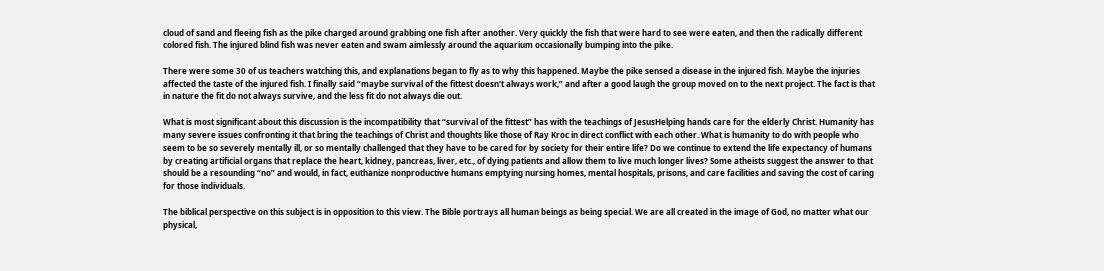cloud of sand and fleeing fish as the pike charged around grabbing one fish after another. Very quickly the fish that were hard to see were eaten, and then the radically different colored fish. The injured blind fish was never eaten and swam aimlessly around the aquarium occasionally bumping into the pike.

There were some 30 of us teachers watching this, and explanations began to fly as to why this happened. Maybe the pike sensed a disease in the injured fish. Maybe the injuries affected the taste of the injured fish. I finally said “maybe survival of the fittest doesn't always work,” and after a good laugh the group moved on to the next project. The fact is that in nature the fit do not always survive, and the less fit do not always die out.

What is most significant about this discussion is the incompatibility that “survival of the fittest” has with the teachings of JesusHelping hands care for the elderly Christ. Humanity has many severe issues confronting it that bring the teachings of Christ and thoughts like those of Ray Kroc in direct conflict with each other. What is humanity to do with people who seem to be so severely mentally ill, or so mentally challenged that they have to be cared for by society for their entire life? Do we continue to extend the life expectancy of humans by creating artificial organs that replace the heart, kidney, pancreas, liver, etc., of dying patients and allow them to live much longer lives? Some atheists suggest the answer to that should be a resounding “no” and would, in fact, euthanize nonproductive humans emptying nursing homes, mental hospitals, prisons, and care facilities and saving the cost of caring for those individuals.

The biblical perspective on this subject is in opposition to this view. The Bible portrays all human beings as being special. We are all created in the image of God, no matter what our physical,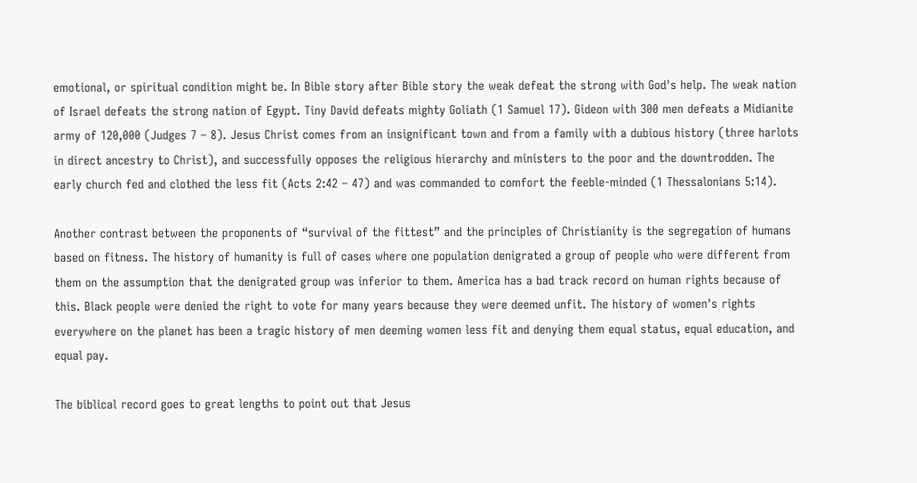emotional, or spiritual condition might be. In Bible story after Bible story the weak defeat the strong with God's help. The weak nation of Israel defeats the strong nation of Egypt. Tiny David defeats mighty Goliath (1 Samuel 17). Gideon with 300 men defeats a Midianite army of 120,000 (Judges 7 – 8). Jesus Christ comes from an insignificant town and from a family with a dubious history (three harlots in direct ancestry to Christ), and successfully opposes the religious hierarchy and ministers to the poor and the downtrodden. The early church fed and clothed the less fit (Acts 2:42 – 47) and was commanded to comfort the feeble-minded (1 Thessalonians 5:14).

Another contrast between the proponents of “survival of the fittest” and the principles of Christianity is the segregation of humans based on fitness. The history of humanity is full of cases where one population denigrated a group of people who were different from them on the assumption that the denigrated group was inferior to them. America has a bad track record on human rights because of this. Black people were denied the right to vote for many years because they were deemed unfit. The history of women's rights everywhere on the planet has been a tragic history of men deeming women less fit and denying them equal status, equal education, and equal pay.

The biblical record goes to great lengths to point out that Jesus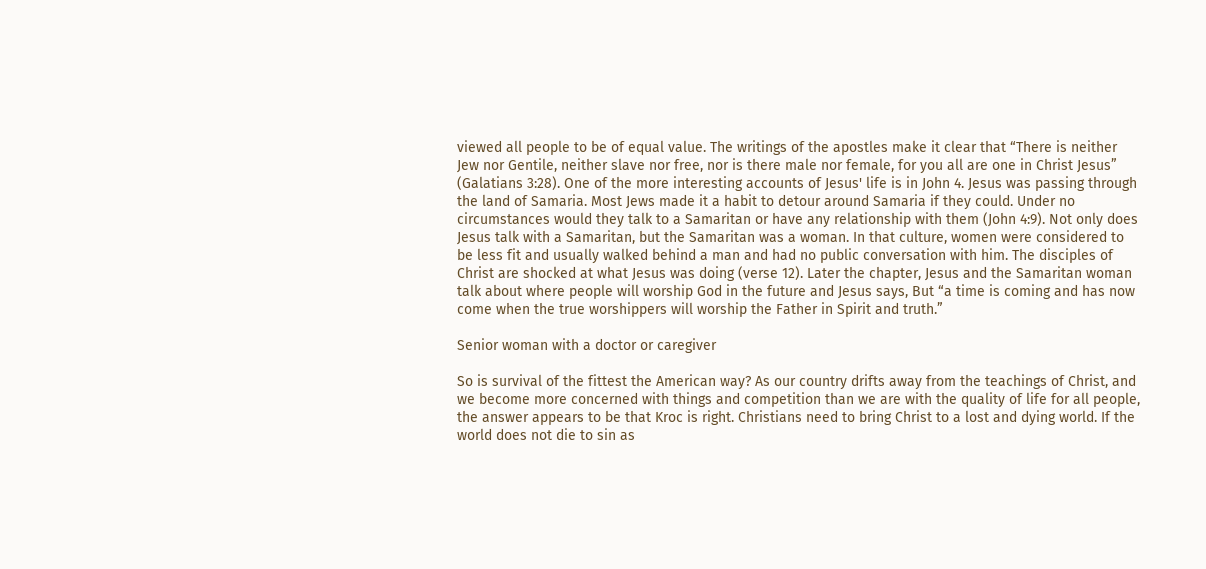viewed all people to be of equal value. The writings of the apostles make it clear that “There is neither Jew nor Gentile, neither slave nor free, nor is there male nor female, for you all are one in Christ Jesus” (Galatians 3:28). One of the more interesting accounts of Jesus' life is in John 4. Jesus was passing through the land of Samaria. Most Jews made it a habit to detour around Samaria if they could. Under no circumstances would they talk to a Samaritan or have any relationship with them (John 4:9). Not only does Jesus talk with a Samaritan, but the Samaritan was a woman. In that culture, women were considered to be less fit and usually walked behind a man and had no public conversation with him. The disciples of Christ are shocked at what Jesus was doing (verse 12). Later the chapter, Jesus and the Samaritan woman talk about where people will worship God in the future and Jesus says, But “a time is coming and has now come when the true worshippers will worship the Father in Spirit and truth.”

Senior woman with a doctor or caregiver

So is survival of the fittest the American way? As our country drifts away from the teachings of Christ, and we become more concerned with things and competition than we are with the quality of life for all people, the answer appears to be that Kroc is right. Christians need to bring Christ to a lost and dying world. If the world does not die to sin as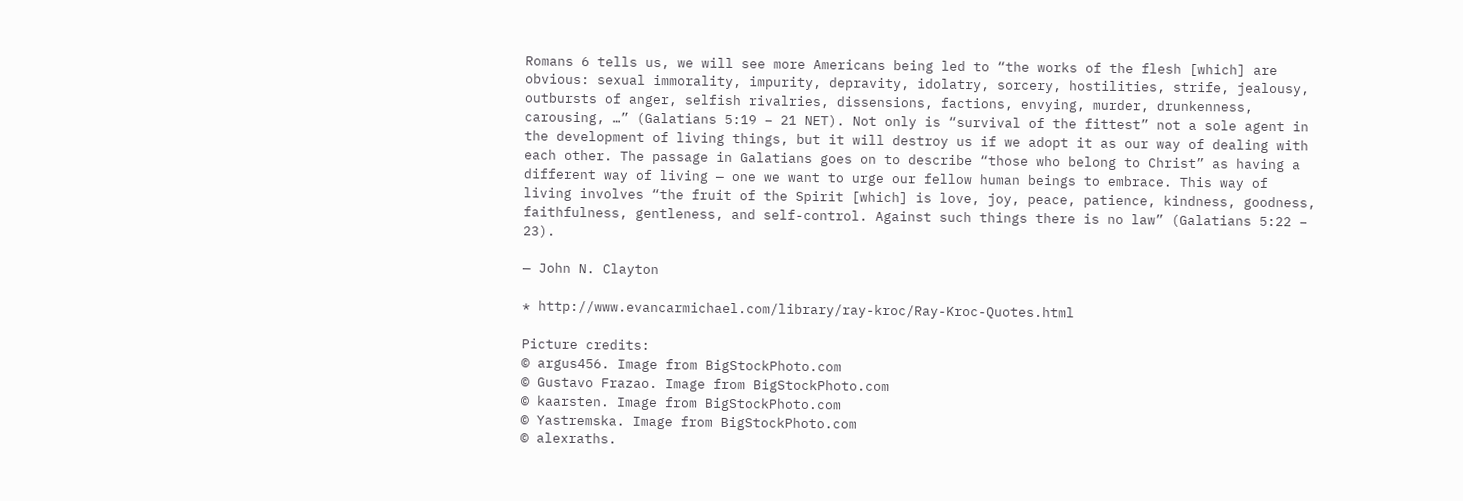Romans 6 tells us, we will see more Americans being led to “the works of the flesh [which] are obvious: sexual immorality, impurity, depravity, idolatry, sorcery, hostilities, strife, jealousy, outbursts of anger, selfish rivalries, dissensions, factions, envying, murder, drunkenness, carousing, …” (Galatians 5:19 – 21 NET). Not only is “survival of the fittest” not a sole agent in the development of living things, but it will destroy us if we adopt it as our way of dealing with each other. The passage in Galatians goes on to describe “those who belong to Christ” as having a different way of living — one we want to urge our fellow human beings to embrace. This way of living involves “the fruit of the Spirit [which] is love, joy, peace, patience, kindness, goodness, faithfulness, gentleness, and self-control. Against such things there is no law” (Galatians 5:22 – 23).

— John N. Clayton

* http://www.evancarmichael.com/library/ray-kroc/Ray-Kroc-Quotes.html

Picture credits:
© argus456. Image from BigStockPhoto.com
© Gustavo Frazao. Image from BigStockPhoto.com
© kaarsten. Image from BigStockPhoto.com
© Yastremska. Image from BigStockPhoto.com
© alexraths.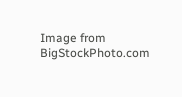Image from BigStockPhoto.com